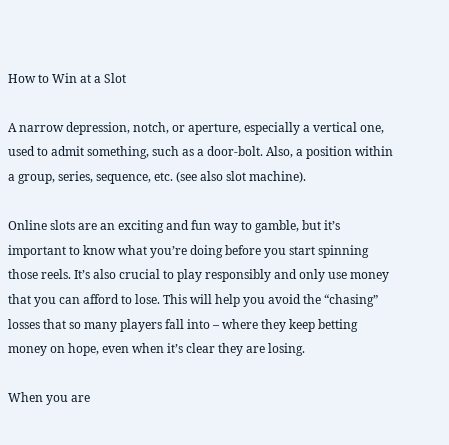How to Win at a Slot

A narrow depression, notch, or aperture, especially a vertical one, used to admit something, such as a door-bolt. Also, a position within a group, series, sequence, etc. (see also slot machine).

Online slots are an exciting and fun way to gamble, but it’s important to know what you’re doing before you start spinning those reels. It’s also crucial to play responsibly and only use money that you can afford to lose. This will help you avoid the “chasing” losses that so many players fall into – where they keep betting money on hope, even when it’s clear they are losing.

When you are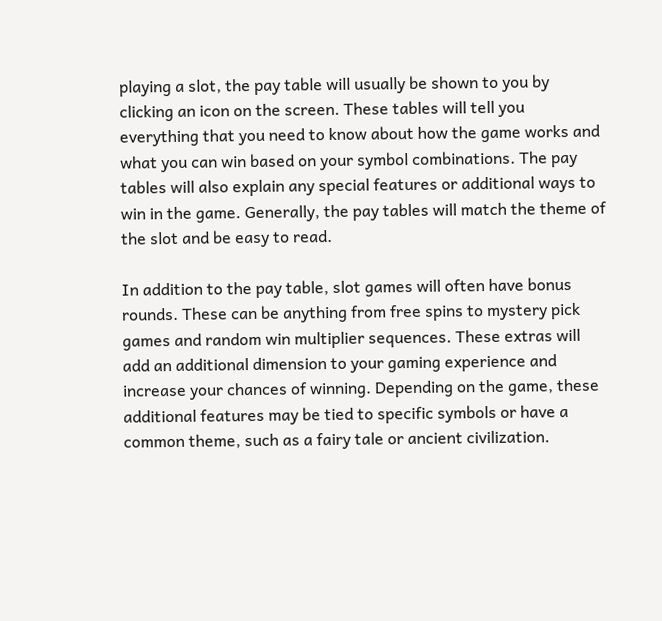playing a slot, the pay table will usually be shown to you by clicking an icon on the screen. These tables will tell you everything that you need to know about how the game works and what you can win based on your symbol combinations. The pay tables will also explain any special features or additional ways to win in the game. Generally, the pay tables will match the theme of the slot and be easy to read.

In addition to the pay table, slot games will often have bonus rounds. These can be anything from free spins to mystery pick games and random win multiplier sequences. These extras will add an additional dimension to your gaming experience and increase your chances of winning. Depending on the game, these additional features may be tied to specific symbols or have a common theme, such as a fairy tale or ancient civilization.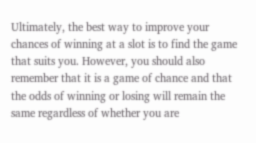Ultimately, the best way to improve your chances of winning at a slot is to find the game that suits you. However, you should also remember that it is a game of chance and that the odds of winning or losing will remain the same regardless of whether you are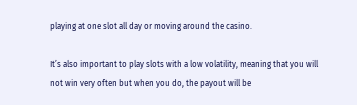playing at one slot all day or moving around the casino.

It’s also important to play slots with a low volatility, meaning that you will not win very often but when you do, the payout will be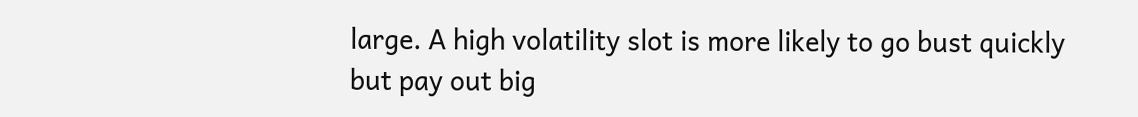large. A high volatility slot is more likely to go bust quickly but pay out big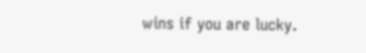wins if you are lucky.